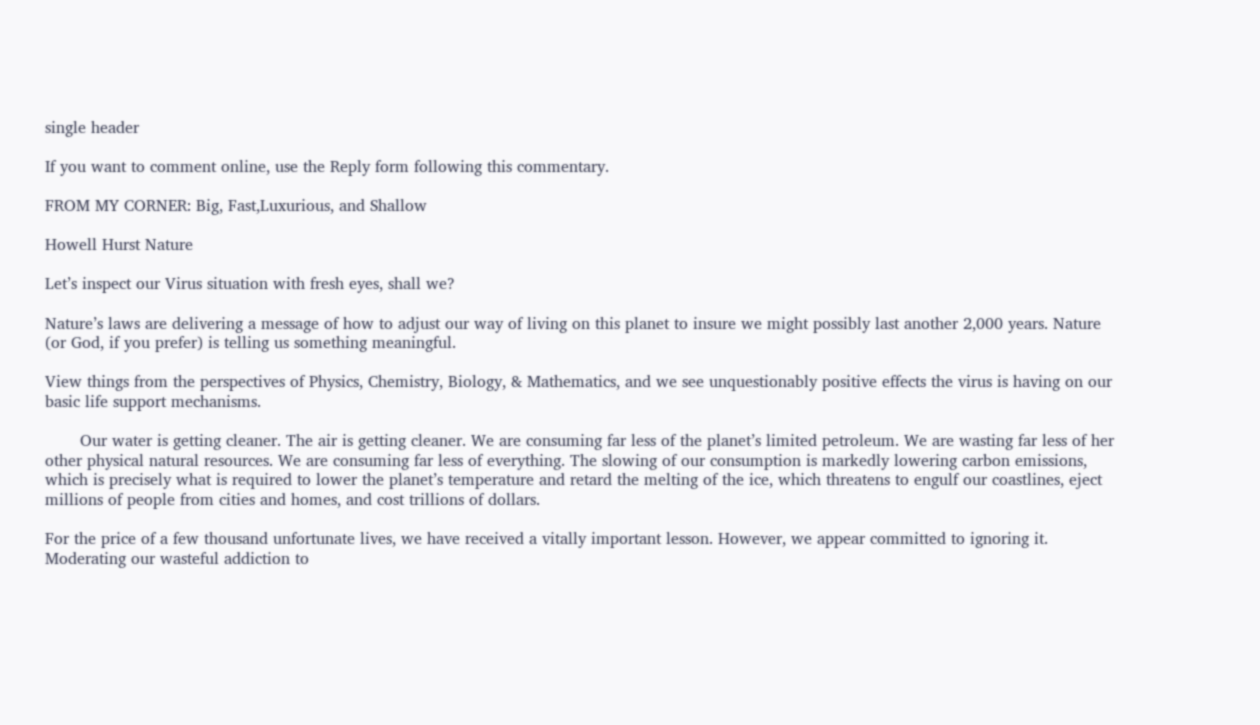single header

If you want to comment online, use the Reply form following this commentary.

FROM MY CORNER: Big, Fast,Luxurious, and Shallow

Howell Hurst Nature

Let’s inspect our Virus situation with fresh eyes, shall we?

Nature’s laws are delivering a message of how to adjust our way of living on this planet to insure we might possibly last another 2,000 years. Nature (or God, if you prefer) is telling us something meaningful.

View things from the perspectives of Physics, Chemistry, Biology, & Mathematics, and we see unquestionably positive effects the virus is having on our basic life support mechanisms.

       Our water is getting cleaner. The air is getting cleaner. We are consuming far less of the planet’s limited petroleum. We are wasting far less of her other physical natural resources. We are consuming far less of everything. The slowing of our consumption is markedly lowering carbon emissions, which is precisely what is required to lower the planet’s temperature and retard the melting of the ice, which threatens to engulf our coastlines, eject millions of people from cities and homes, and cost trillions of dollars.

For the price of a few thousand unfortunate lives, we have received a vitally important lesson. However, we appear committed to ignoring it. Moderating our wasteful addiction to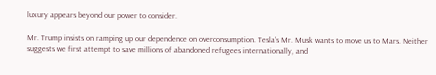luxury appears beyond our power to consider.

Mr. Trump insists on ramping up our dependence on overconsumption. Tesla’s Mr. Musk wants to move us to Mars. Neither suggests we first attempt to save millions of abandoned refugees internationally, and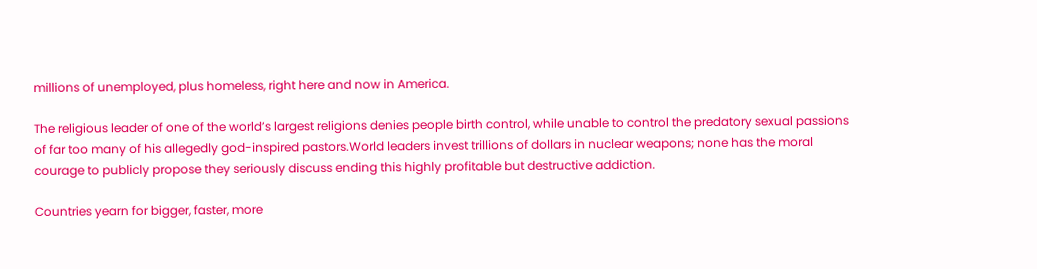millions of unemployed, plus homeless, right here and now in America.

The religious leader of one of the world’s largest religions denies people birth control, while unable to control the predatory sexual passions of far too many of his allegedly god-inspired pastors.World leaders invest trillions of dollars in nuclear weapons; none has the moral courage to publicly propose they seriously discuss ending this highly profitable but destructive addiction.

Countries yearn for bigger, faster, more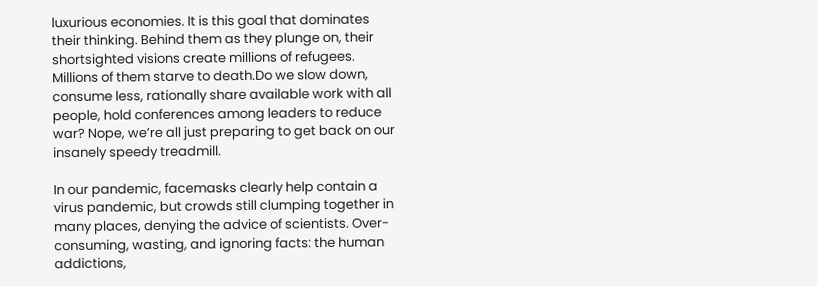luxurious economies. It is this goal that dominates their thinking. Behind them as they plunge on, their shortsighted visions create millions of refugees. Millions of them starve to death.Do we slow down, consume less, rationally share available work with all people, hold conferences among leaders to reduce war? Nope, we’re all just preparing to get back on our insanely speedy treadmill.

In our pandemic, facemasks clearly help contain a virus pandemic, but crowds still clumping together in many places, denying the advice of scientists. Over-consuming, wasting, and ignoring facts: the human addictions,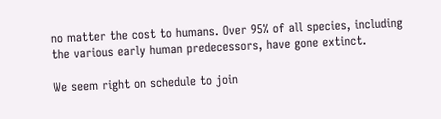no matter the cost to humans. Over 95% of all species, including the various early human predecessors, have gone extinct.

We seem right on schedule to join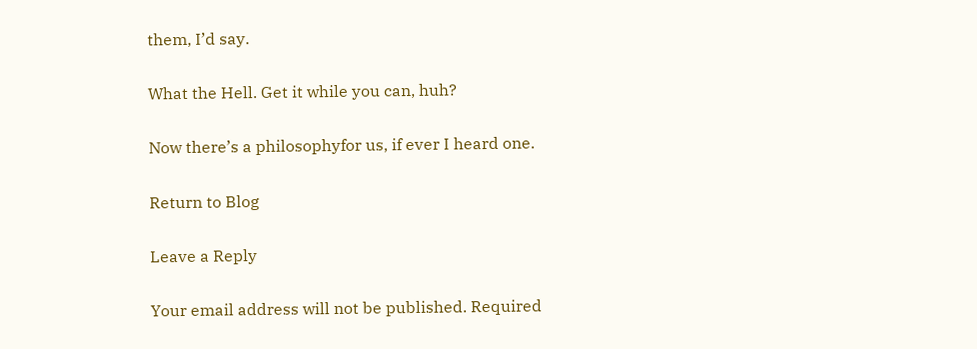them, I’d say.

What the Hell. Get it while you can, huh?

Now there’s a philosophyfor us, if ever I heard one.

Return to Blog

Leave a Reply

Your email address will not be published. Required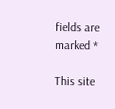fields are marked *

This site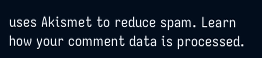uses Akismet to reduce spam. Learn how your comment data is processed.